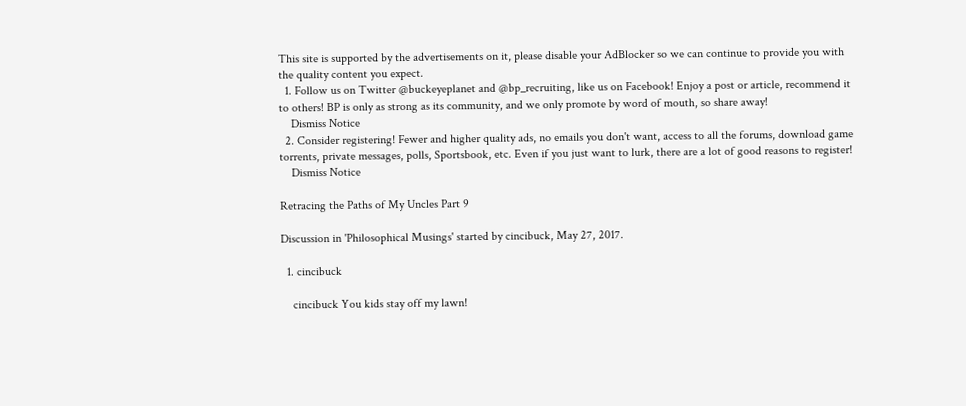This site is supported by the advertisements on it, please disable your AdBlocker so we can continue to provide you with the quality content you expect.
  1. Follow us on Twitter @buckeyeplanet and @bp_recruiting, like us on Facebook! Enjoy a post or article, recommend it to others! BP is only as strong as its community, and we only promote by word of mouth, so share away!
    Dismiss Notice
  2. Consider registering! Fewer and higher quality ads, no emails you don't want, access to all the forums, download game torrents, private messages, polls, Sportsbook, etc. Even if you just want to lurk, there are a lot of good reasons to register!
    Dismiss Notice

Retracing the Paths of My Uncles Part 9

Discussion in 'Philosophical Musings' started by cincibuck, May 27, 2017.

  1. cincibuck

    cincibuck You kids stay off my lawn!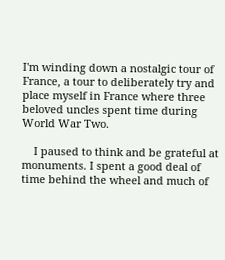I'm winding down a nostalgic tour of France, a tour to deliberately try and place myself in France where three beloved uncles spent time during World War Two.

    I paused to think and be grateful at monuments. I spent a good deal of time behind the wheel and much of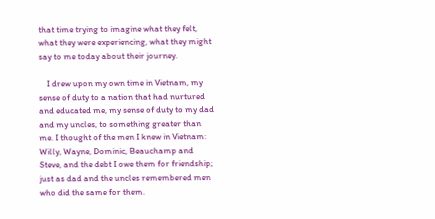that time trying to imagine what they felt, what they were experiencing, what they might say to me today about their journey.

    I drew upon my own time in Vietnam, my sense of duty to a nation that had nurtured and educated me, my sense of duty to my dad and my uncles, to something greater than me. I thought of the men I knew in Vietnam: Willy, Wayne, Dominic, Beauchamp and Steve, and the debt I owe them for friendship; just as dad and the uncles remembered men who did the same for them.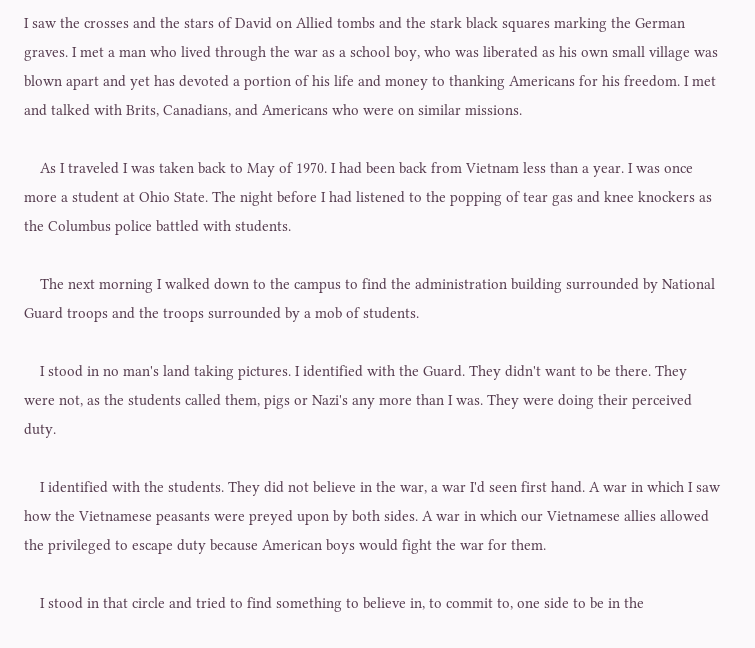I saw the crosses and the stars of David on Allied tombs and the stark black squares marking the German graves. I met a man who lived through the war as a school boy, who was liberated as his own small village was blown apart and yet has devoted a portion of his life and money to thanking Americans for his freedom. I met and talked with Brits, Canadians, and Americans who were on similar missions.

    As I traveled I was taken back to May of 1970. I had been back from Vietnam less than a year. I was once more a student at Ohio State. The night before I had listened to the popping of tear gas and knee knockers as the Columbus police battled with students.

    The next morning I walked down to the campus to find the administration building surrounded by National Guard troops and the troops surrounded by a mob of students.

    I stood in no man's land taking pictures. I identified with the Guard. They didn't want to be there. They were not, as the students called them, pigs or Nazi's any more than I was. They were doing their perceived duty.

    I identified with the students. They did not believe in the war, a war I'd seen first hand. A war in which I saw how the Vietnamese peasants were preyed upon by both sides. A war in which our Vietnamese allies allowed the privileged to escape duty because American boys would fight the war for them.

    I stood in that circle and tried to find something to believe in, to commit to, one side to be in the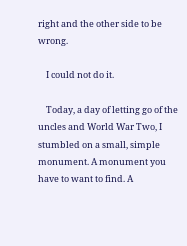right and the other side to be wrong.

    I could not do it.

    Today, a day of letting go of the uncles and World War Two, I stumbled on a small, simple monument. A monument you have to want to find. A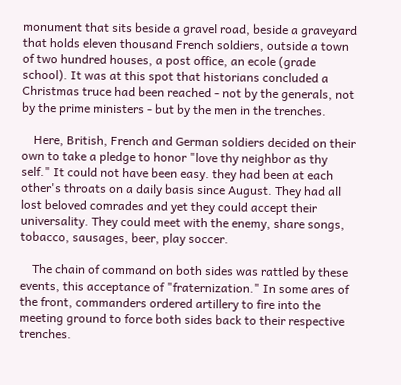monument that sits beside a gravel road, beside a graveyard that holds eleven thousand French soldiers, outside a town of two hundred houses, a post office, an ecole (grade school). It was at this spot that historians concluded a Christmas truce had been reached - not by the generals, not by the prime ministers - but by the men in the trenches.

    Here, British, French and German soldiers decided on their own to take a pledge to honor "love thy neighbor as thy self." It could not have been easy. they had been at each other's throats on a daily basis since August. They had all lost beloved comrades and yet they could accept their universality. They could meet with the enemy, share songs, tobacco, sausages, beer, play soccer.

    The chain of command on both sides was rattled by these events, this acceptance of "fraternization." In some ares of the front, commanders ordered artillery to fire into the meeting ground to force both sides back to their respective trenches.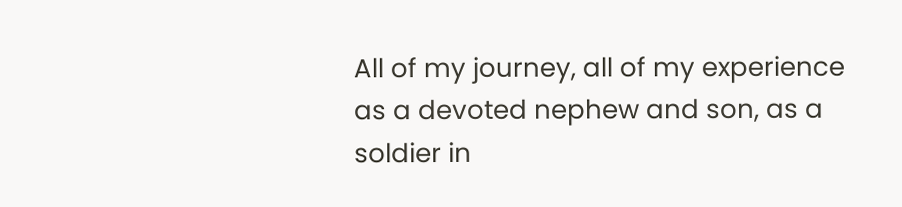All of my journey, all of my experience as a devoted nephew and son, as a soldier in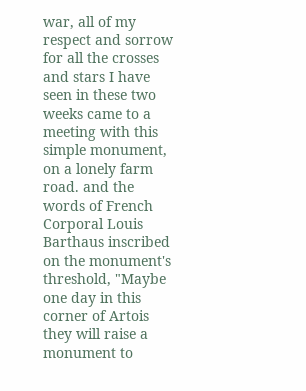war, all of my respect and sorrow for all the crosses and stars I have seen in these two weeks came to a meeting with this simple monument, on a lonely farm road. and the words of French Corporal Louis Barthaus inscribed on the monument's threshold, "Maybe one day in this corner of Artois they will raise a monument to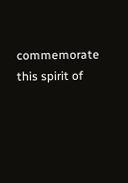commemorate this spirit of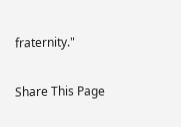fraternity."

Share This Page